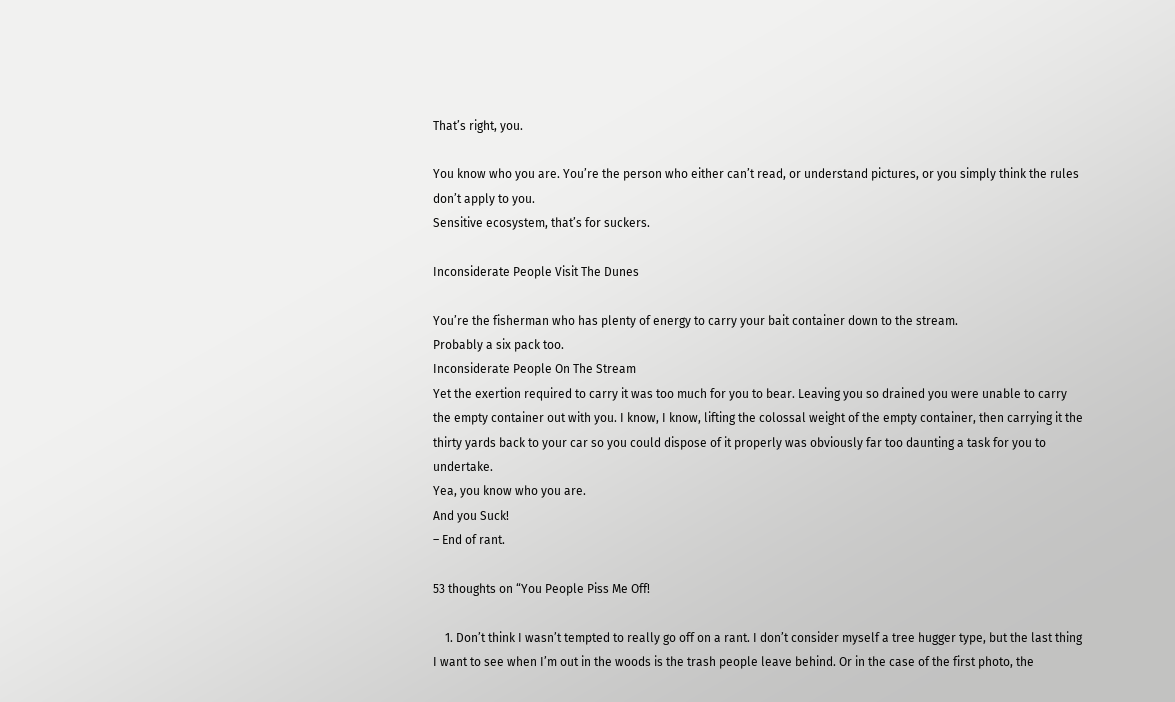That’s right, you.

You know who you are. You’re the person who either can’t read, or understand pictures, or you simply think the rules don’t apply to you.
Sensitive ecosystem, that’s for suckers.

Inconsiderate People Visit The Dunes

You’re the fisherman who has plenty of energy to carry your bait container down to the stream.
Probably a six pack too.
Inconsiderate People On The Stream
Yet the exertion required to carry it was too much for you to bear. Leaving you so drained you were unable to carry the empty container out with you. I know, I know, lifting the colossal weight of the empty container, then carrying it the thirty yards back to your car so you could dispose of it properly was obviously far too daunting a task for you to undertake.
Yea, you know who you are.
And you Suck!
– End of rant.

53 thoughts on “You People Piss Me Off!

    1. Don’t think I wasn’t tempted to really go off on a rant. I don’t consider myself a tree hugger type, but the last thing I want to see when I’m out in the woods is the trash people leave behind. Or in the case of the first photo, the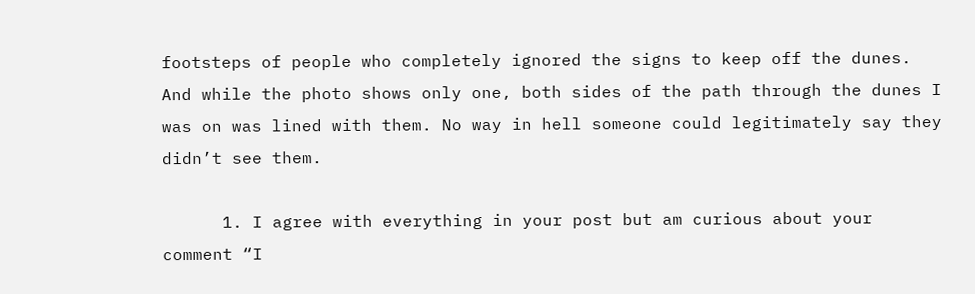footsteps of people who completely ignored the signs to keep off the dunes. And while the photo shows only one, both sides of the path through the dunes I was on was lined with them. No way in hell someone could legitimately say they didn’t see them.

      1. I agree with everything in your post but am curious about your comment “I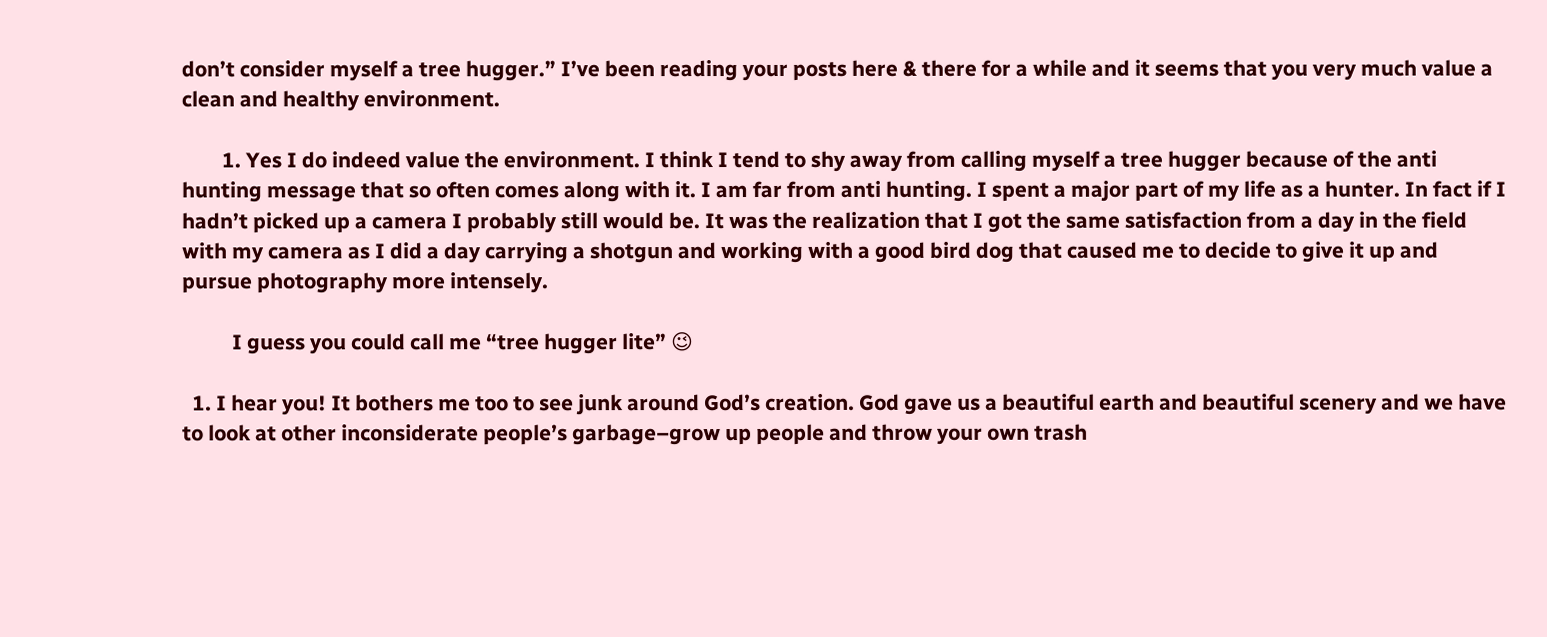don’t consider myself a tree hugger.” I’ve been reading your posts here & there for a while and it seems that you very much value a clean and healthy environment.

        1. Yes I do indeed value the environment. I think I tend to shy away from calling myself a tree hugger because of the anti hunting message that so often comes along with it. I am far from anti hunting. I spent a major part of my life as a hunter. In fact if I hadn’t picked up a camera I probably still would be. It was the realization that I got the same satisfaction from a day in the field with my camera as I did a day carrying a shotgun and working with a good bird dog that caused me to decide to give it up and pursue photography more intensely.

          I guess you could call me “tree hugger lite” 😉

  1. I hear you! It bothers me too to see junk around God’s creation. God gave us a beautiful earth and beautiful scenery and we have to look at other inconsiderate people’s garbage–grow up people and throw your own trash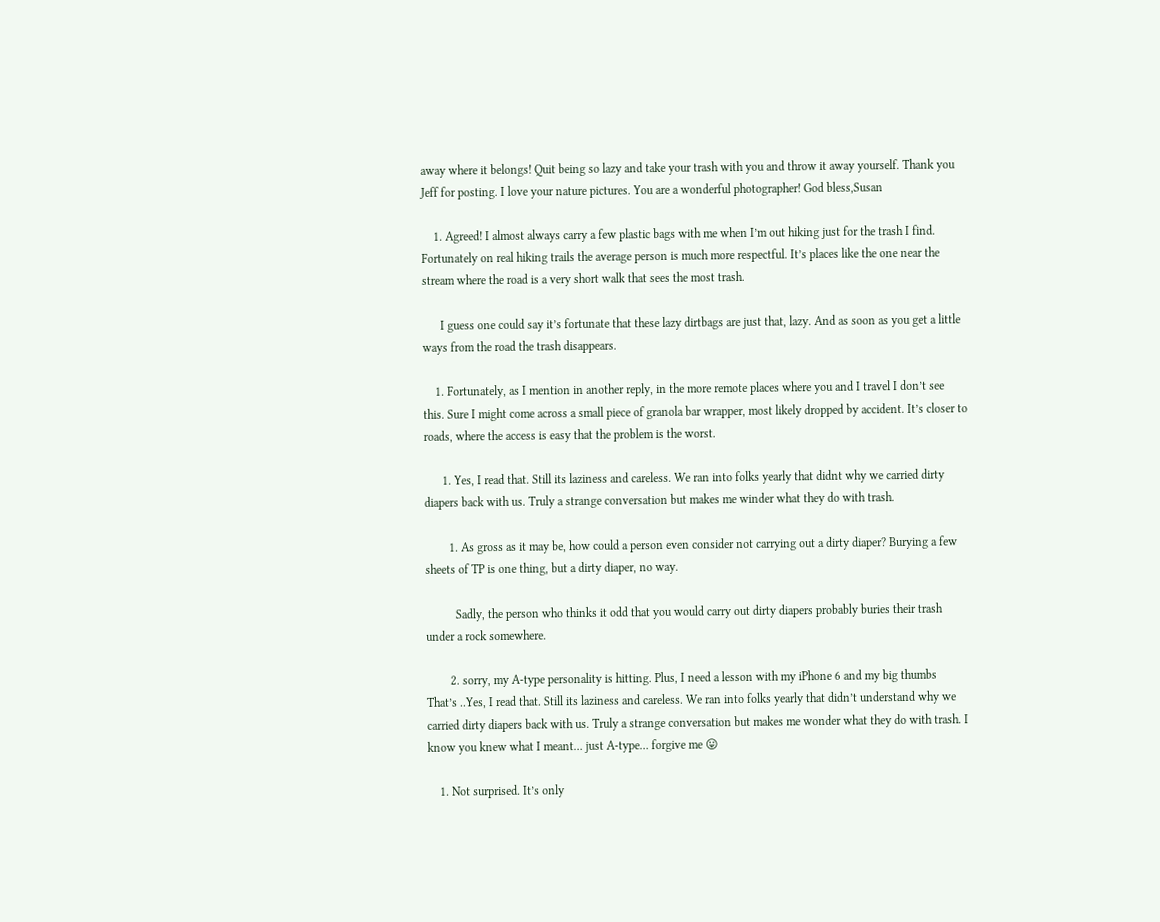away where it belongs! Quit being so lazy and take your trash with you and throw it away yourself. Thank you Jeff for posting. I love your nature pictures. You are a wonderful photographer! God bless,Susan

    1. Agreed! I almost always carry a few plastic bags with me when I’m out hiking just for the trash I find. Fortunately on real hiking trails the average person is much more respectful. It’s places like the one near the stream where the road is a very short walk that sees the most trash.

      I guess one could say it’s fortunate that these lazy dirtbags are just that, lazy. And as soon as you get a little ways from the road the trash disappears.

    1. Fortunately, as I mention in another reply, in the more remote places where you and I travel I don’t see this. Sure I might come across a small piece of granola bar wrapper, most likely dropped by accident. It’s closer to roads, where the access is easy that the problem is the worst.

      1. Yes, I read that. Still its laziness and careless. We ran into folks yearly that didnt why we carried dirty diapers back with us. Truly a strange conversation but makes me winder what they do with trash.

        1. As gross as it may be, how could a person even consider not carrying out a dirty diaper? Burying a few sheets of TP is one thing, but a dirty diaper, no way.

          Sadly, the person who thinks it odd that you would carry out dirty diapers probably buries their trash under a rock somewhere.

        2. sorry, my A-type personality is hitting. Plus, I need a lesson with my iPhone 6 and my big thumbs  That’s ..Yes, I read that. Still its laziness and careless. We ran into folks yearly that didn’t understand why we carried dirty diapers back with us. Truly a strange conversation but makes me wonder what they do with trash. I know you knew what I meant… just A-type… forgive me 😛

    1. Not surprised. It’s only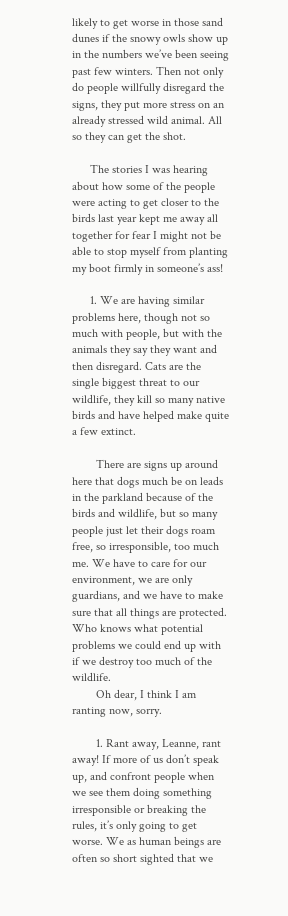likely to get worse in those sand dunes if the snowy owls show up in the numbers we’ve been seeing past few winters. Then not only do people willfully disregard the signs, they put more stress on an already stressed wild animal. All so they can get the shot.

      The stories I was hearing about how some of the people were acting to get closer to the birds last year kept me away all together for fear I might not be able to stop myself from planting my boot firmly in someone’s ass!

      1. We are having similar problems here, though not so much with people, but with the animals they say they want and then disregard. Cats are the single biggest threat to our wildlife, they kill so many native birds and have helped make quite a few extinct.

        There are signs up around here that dogs much be on leads in the parkland because of the birds and wildlife, but so many people just let their dogs roam free, so irresponsible, too much me. We have to care for our environment, we are only guardians, and we have to make sure that all things are protected. Who knows what potential problems we could end up with if we destroy too much of the wildlife.
        Oh dear, I think I am ranting now, sorry.

        1. Rant away, Leanne, rant away! If more of us don’t speak up, and confront people when we see them doing something irresponsible or breaking the rules, it’s only going to get worse. We as human beings are often so short sighted that we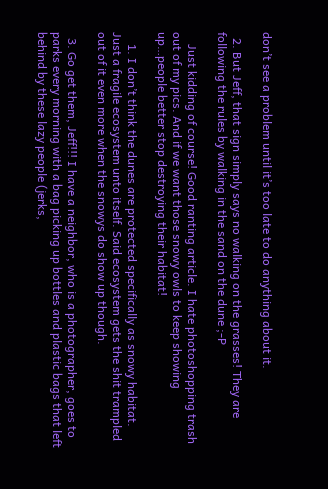don’t see a problem until it’s too late to do anything about it.

  2. But Jeff, that sign simply says no walking on the grasses! They are following the rules by walking in the sand on the dune ;-P

    Just kidding of course! Good ranting article. I hate photoshopping trash out of my pics. And if we want those snowy owls to keep showing up…people better stop destroying their habitat!

    1. I don’t think the dunes are protected specifically as snowy habitat. Just a fragile ecosystem unto itself. Said ecosystem gets the shit trampled out of it even more when the snowys do show up though.

  3. Go get them, Jeff!!! I have a neighbor, who is a photographer, goes to parks every morning with a bag picking up bottles and plastic bags that left behind by these lazy people (jerks,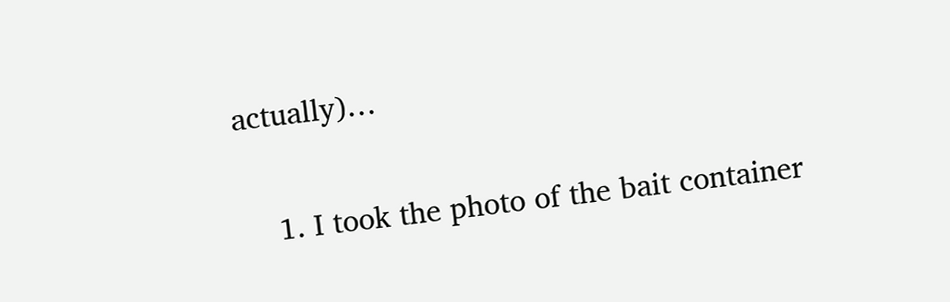actually)…

    1. I took the photo of the bait container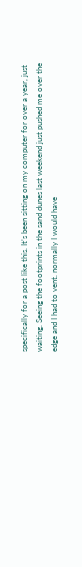specifically for a post like this. It’s been sitting on my computer for over a year, just waiting. Seeing the footprints in the sand dunes last weekend just pushed me over the edge and I had to vent. normally I would have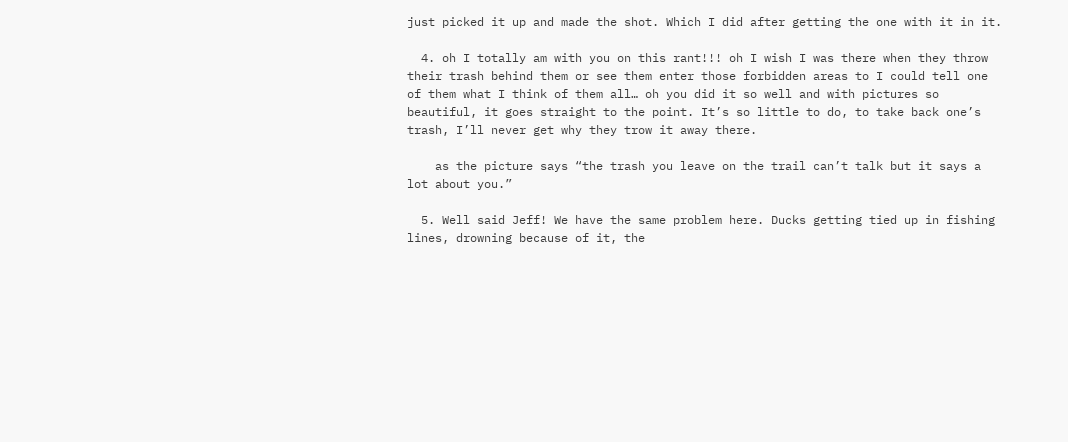just picked it up and made the shot. Which I did after getting the one with it in it.

  4. oh I totally am with you on this rant!!! oh I wish I was there when they throw their trash behind them or see them enter those forbidden areas to I could tell one of them what I think of them all… oh you did it so well and with pictures so beautiful, it goes straight to the point. It’s so little to do, to take back one’s trash, I’ll never get why they trow it away there.

    as the picture says “the trash you leave on the trail can’t talk but it says a lot about you.”

  5. Well said Jeff! We have the same problem here. Ducks getting tied up in fishing lines, drowning because of it, the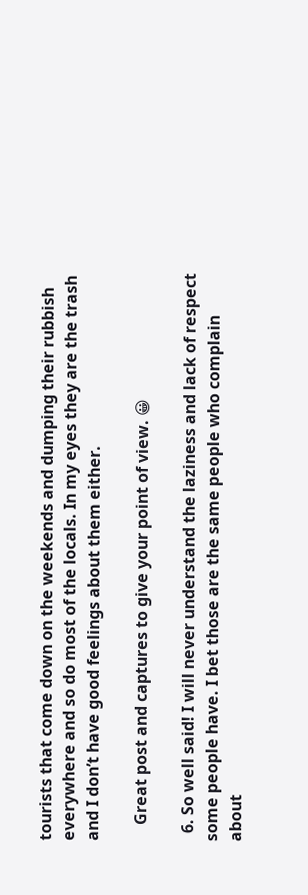tourists that come down on the weekends and dumping their rubbish everywhere and so do most of the locals. In my eyes they are the trash and I don’t have good feelings about them either.

    Great post and captures to give your point of view. 😀

  6. So well said! I will never understand the laziness and lack of respect some people have. I bet those are the same people who complain about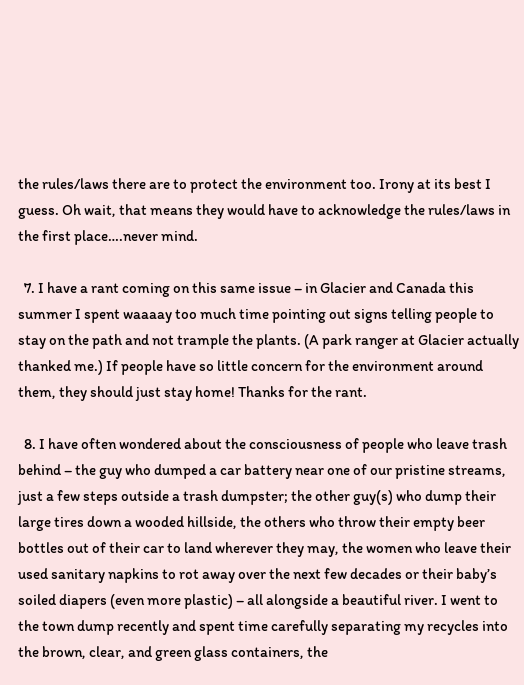the rules/laws there are to protect the environment too. Irony at its best I guess. Oh wait, that means they would have to acknowledge the rules/laws in the first place….never mind.

  7. I have a rant coming on this same issue – in Glacier and Canada this summer I spent waaaay too much time pointing out signs telling people to stay on the path and not trample the plants. (A park ranger at Glacier actually thanked me.) If people have so little concern for the environment around them, they should just stay home! Thanks for the rant.

  8. I have often wondered about the consciousness of people who leave trash behind – the guy who dumped a car battery near one of our pristine streams, just a few steps outside a trash dumpster; the other guy(s) who dump their large tires down a wooded hillside, the others who throw their empty beer bottles out of their car to land wherever they may, the women who leave their used sanitary napkins to rot away over the next few decades or their baby’s soiled diapers (even more plastic) – all alongside a beautiful river. I went to the town dump recently and spent time carefully separating my recycles into the brown, clear, and green glass containers, the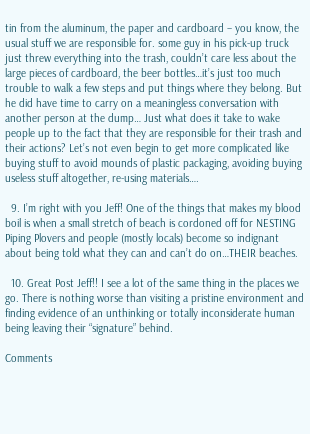tin from the aluminum, the paper and cardboard – you know, the usual stuff we are responsible for. some guy in his pick-up truck just threw everything into the trash, couldn’t care less about the large pieces of cardboard, the beer bottles…it’s just too much trouble to walk a few steps and put things where they belong. But he did have time to carry on a meaningless conversation with another person at the dump… Just what does it take to wake people up to the fact that they are responsible for their trash and their actions? Let’s not even begin to get more complicated like buying stuff to avoid mounds of plastic packaging, avoiding buying useless stuff altogether, re-using materials….

  9. I’m right with you Jeff! One of the things that makes my blood boil is when a small stretch of beach is cordoned off for NESTING Piping Plovers and people (mostly locals) become so indignant about being told what they can and can’t do on…THEIR beaches.

  10. Great Post Jeff!! I see a lot of the same thing in the places we go. There is nothing worse than visiting a pristine environment and finding evidence of an unthinking or totally inconsiderate human being leaving their “signature” behind.

Comments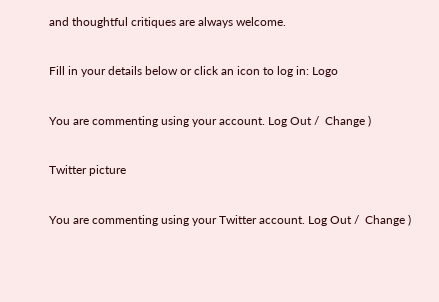and thoughtful critiques are always welcome.

Fill in your details below or click an icon to log in: Logo

You are commenting using your account. Log Out /  Change )

Twitter picture

You are commenting using your Twitter account. Log Out /  Change )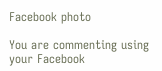Facebook photo

You are commenting using your Facebook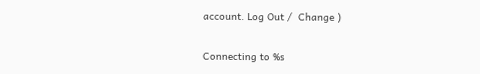account. Log Out /  Change )

Connecting to %s